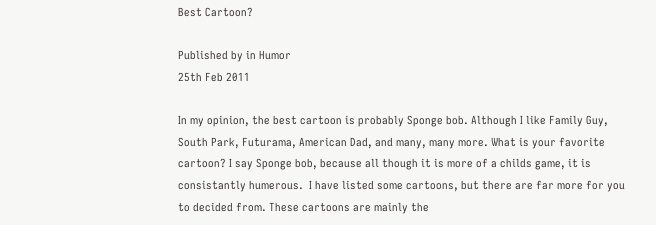Best Cartoon?

Published by in Humor
25th Feb 2011

In my opinion, the best cartoon is probably Sponge bob. Although I like Family Guy, South Park, Futurama, American Dad, and many, many more. What is your favorite cartoon? I say Sponge bob, because all though it is more of a childs game, it is consistantly humerous.  I have listed some cartoons, but there are far more for you to decided from. These cartoons are mainly the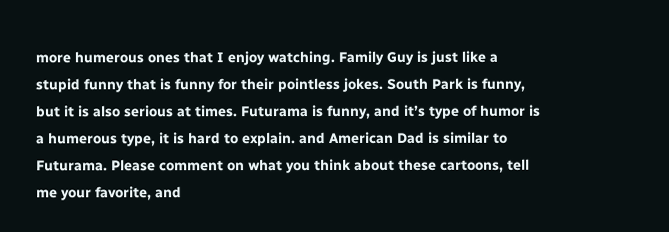more humerous ones that I enjoy watching. Family Guy is just like a stupid funny that is funny for their pointless jokes. South Park is funny, but it is also serious at times. Futurama is funny, and it’s type of humor is a humerous type, it is hard to explain. and American Dad is similar to Futurama. Please comment on what you think about these cartoons, tell me your favorite, and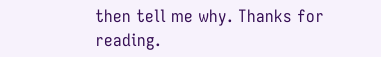then tell me why. Thanks for reading.